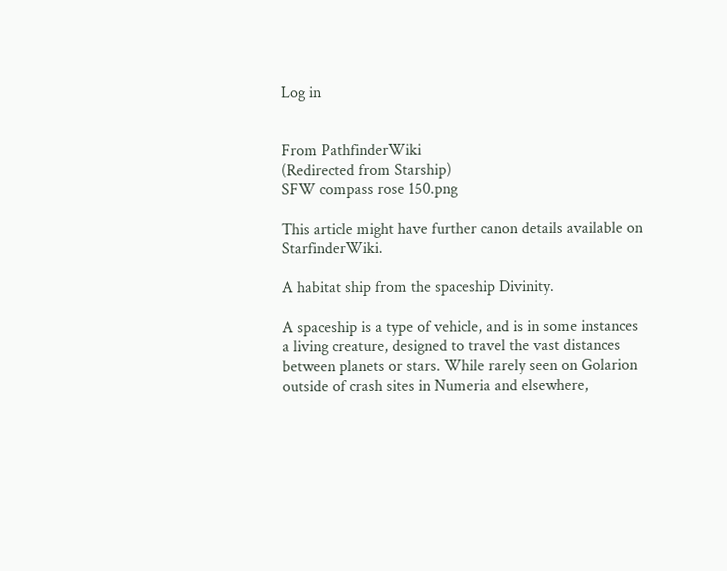Log in


From PathfinderWiki
(Redirected from Starship)
SFW compass rose 150.png

This article might have further canon details available on StarfinderWiki.

A habitat ship from the spaceship Divinity.

A spaceship is a type of vehicle, and is in some instances a living creature, designed to travel the vast distances between planets or stars. While rarely seen on Golarion outside of crash sites in Numeria and elsewhere,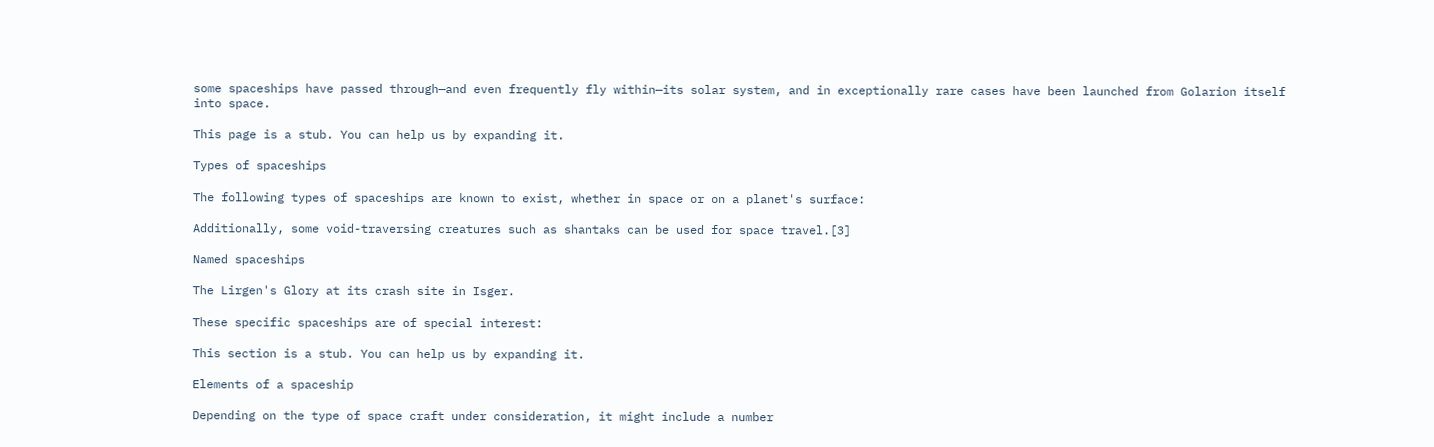some spaceships have passed through—and even frequently fly within—its solar system, and in exceptionally rare cases have been launched from Golarion itself into space.

This page is a stub. You can help us by expanding it.

Types of spaceships

The following types of spaceships are known to exist, whether in space or on a planet's surface:

Additionally, some void-traversing creatures such as shantaks can be used for space travel.[3]

Named spaceships

The Lirgen's Glory at its crash site in Isger.

These specific spaceships are of special interest:

This section is a stub. You can help us by expanding it.

Elements of a spaceship

Depending on the type of space craft under consideration, it might include a number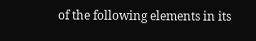of the following elements in its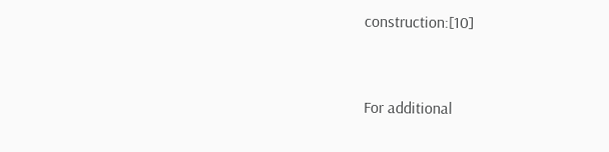construction:[10]


For additional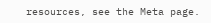resources, see the Meta page.